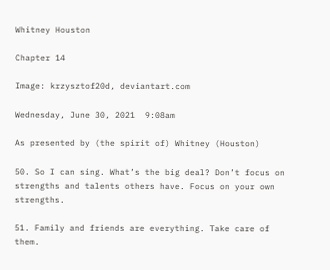Whitney Houston

Chapter 14

Image: krzysztof20d, deviantart.com

Wednesday, June 30, 2021  9:08am

As presented by (the spirit of) Whitney (Houston)

50. So I can sing. What’s the big deal? Don’t focus on strengths and talents others have. Focus on your own strengths.

51. Family and friends are everything. Take care of them.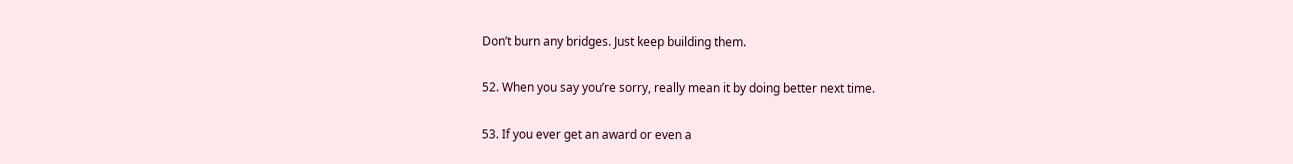Don’t burn any bridges. Just keep building them.

52. When you say you’re sorry, really mean it by doing better next time.

53. If you ever get an award or even a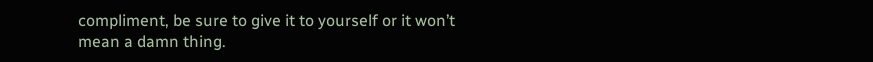compliment, be sure to give it to yourself or it won’t mean a damn thing.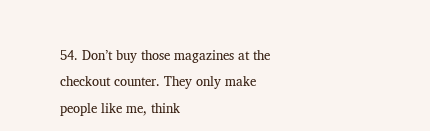54. Don’t buy those magazines at the checkout counter. They only make people like me, think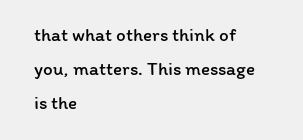that what others think of you, matters. This message is the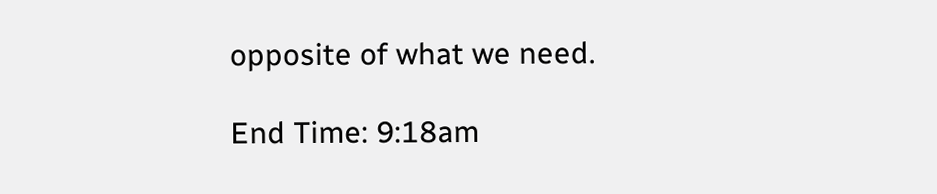opposite of what we need.

End Time: 9:18am